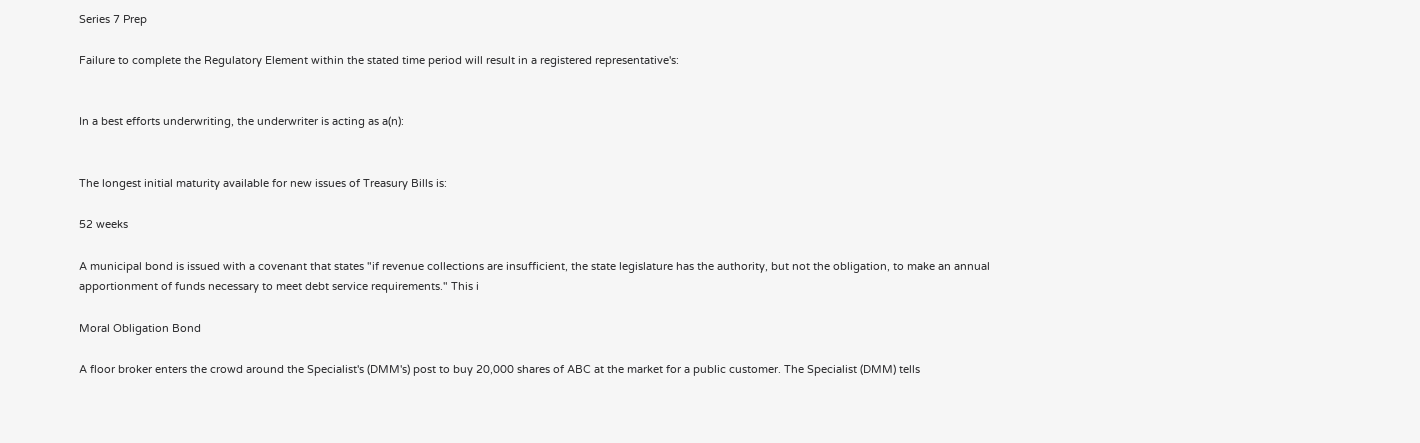Series 7 Prep

Failure to complete the Regulatory Element within the stated time period will result in a registered representative's:


In a best efforts underwriting, the underwriter is acting as a(n):


The longest initial maturity available for new issues of Treasury Bills is:

52 weeks

A municipal bond is issued with a covenant that states "if revenue collections are insufficient, the state legislature has the authority, but not the obligation, to make an annual apportionment of funds necessary to meet debt service requirements." This i

Moral Obligation Bond

A floor broker enters the crowd around the Specialist's (DMM's) post to buy 20,000 shares of ABC at the market for a public customer. The Specialist (DMM) tells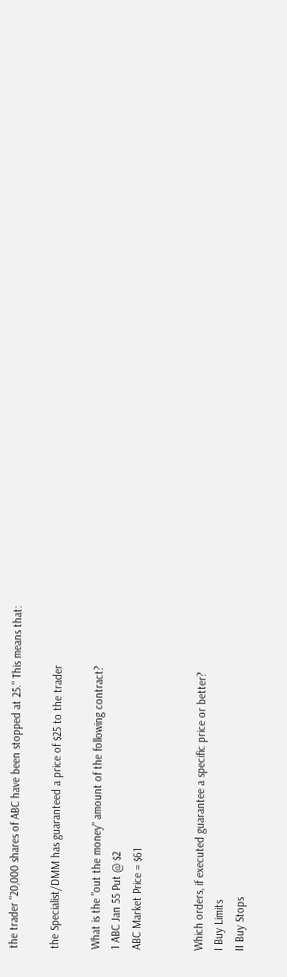the trader "20,000 shares of ABC have been stopped at 25." This means that:

the Specialist/DMM has guaranteed a price of $25 to the trader

What is the "out the money" amount of the following contract?
1 ABC Jan 55 Put @ $2
ABC Market Price = $61


Which orders, if executed guarantee a specific price or better?
I Buy Limits
II Buy Stops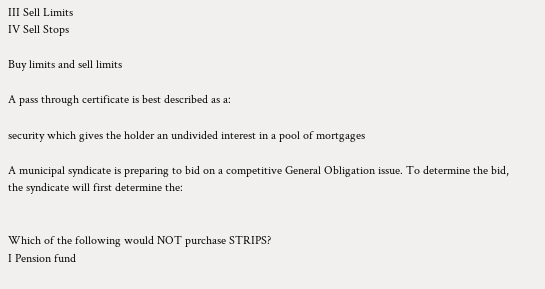III Sell Limits
IV Sell Stops

Buy limits and sell limits

A pass through certificate is best described as a:

security which gives the holder an undivided interest in a pool of mortgages

A municipal syndicate is preparing to bid on a competitive General Obligation issue. To determine the bid, the syndicate will first determine the:


Which of the following would NOT purchase STRIPS?
I Pension fund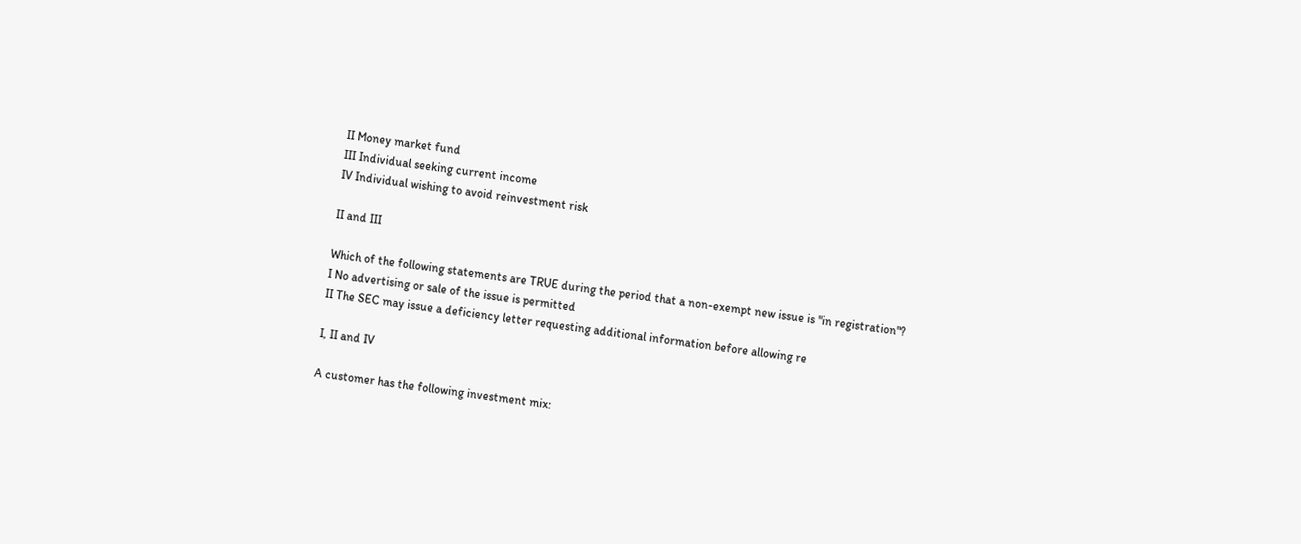II Money market fund
III Individual seeking current income
IV Individual wishing to avoid reinvestment risk

II and III

Which of the following statements are TRUE during the period that a non-exempt new issue is "in registration"?
I No advertising or sale of the issue is permitted
II The SEC may issue a deficiency letter requesting additional information before allowing re

I, II and IV

A customer has the following investment mix: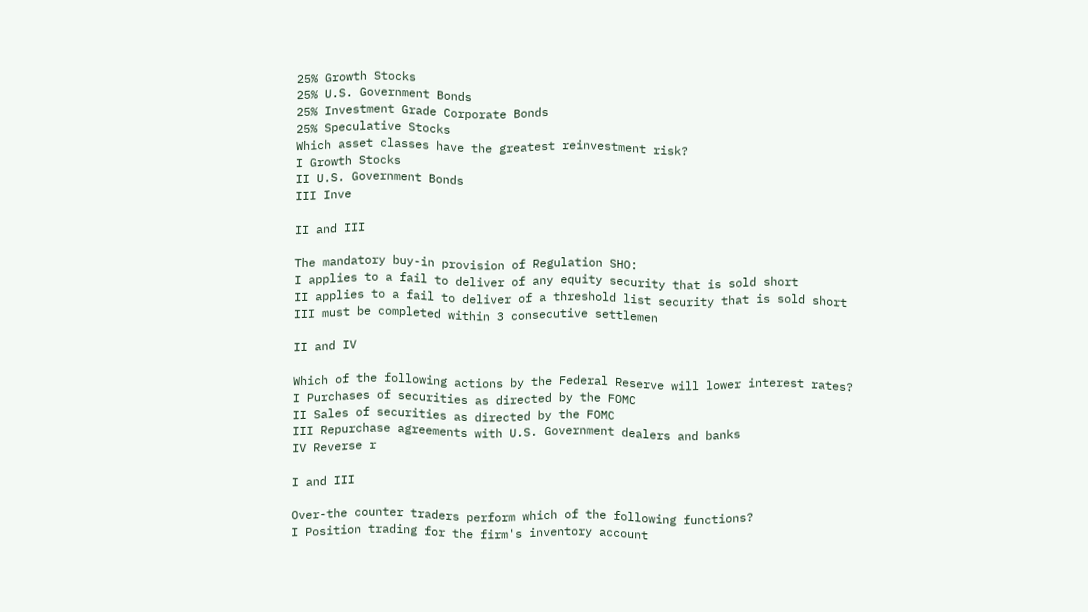25% Growth Stocks
25% U.S. Government Bonds
25% Investment Grade Corporate Bonds
25% Speculative Stocks
Which asset classes have the greatest reinvestment risk?
I Growth Stocks
II U.S. Government Bonds
III Inve

II and III

The mandatory buy-in provision of Regulation SHO:
I applies to a fail to deliver of any equity security that is sold short
II applies to a fail to deliver of a threshold list security that is sold short
III must be completed within 3 consecutive settlemen

II and IV

Which of the following actions by the Federal Reserve will lower interest rates?
I Purchases of securities as directed by the FOMC
II Sales of securities as directed by the FOMC
III Repurchase agreements with U.S. Government dealers and banks
IV Reverse r

I and III

Over-the counter traders perform which of the following functions?
I Position trading for the firm's inventory account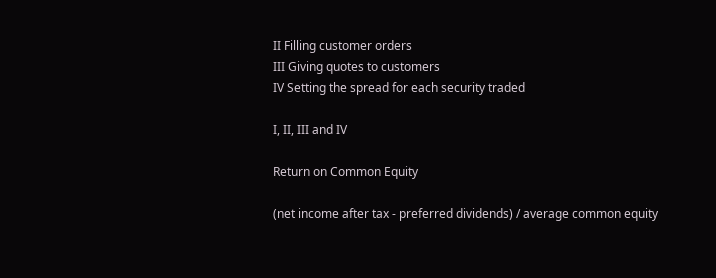II Filling customer orders
III Giving quotes to customers
IV Setting the spread for each security traded

I, II, III and IV

Return on Common Equity

(net income after tax - preferred dividends) / average common equity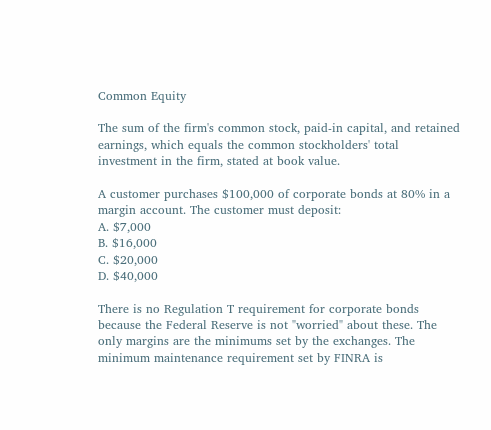Common Equity

The sum of the firm's common stock, paid-in capital, and retained earnings, which equals the common stockholders' total investment in the firm, stated at book value.

A customer purchases $100,000 of corporate bonds at 80% in a margin account. The customer must deposit:
A. $7,000
B. $16,000
C. $20,000
D. $40,000

There is no Regulation T requirement for corporate bonds because the Federal Reserve is not "worried" about these. The only margins are the minimums set by the exchanges. The minimum maintenance requirement set by FINRA is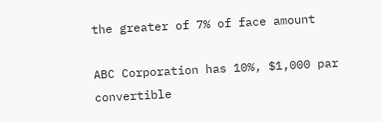the greater of 7% of face amount

ABC Corporation has 10%, $1,000 par convertible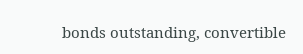bonds outstanding, convertible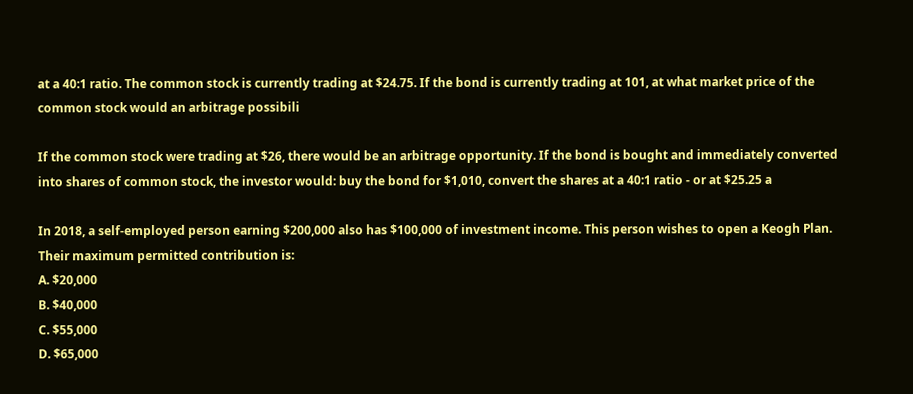at a 40:1 ratio. The common stock is currently trading at $24.75. If the bond is currently trading at 101, at what market price of the common stock would an arbitrage possibili

If the common stock were trading at $26, there would be an arbitrage opportunity. If the bond is bought and immediately converted into shares of common stock, the investor would: buy the bond for $1,010, convert the shares at a 40:1 ratio - or at $25.25 a

In 2018, a self-employed person earning $200,000 also has $100,000 of investment income. This person wishes to open a Keogh Plan. Their maximum permitted contribution is:
A. $20,000
B. $40,000
C. $55,000
D. $65,000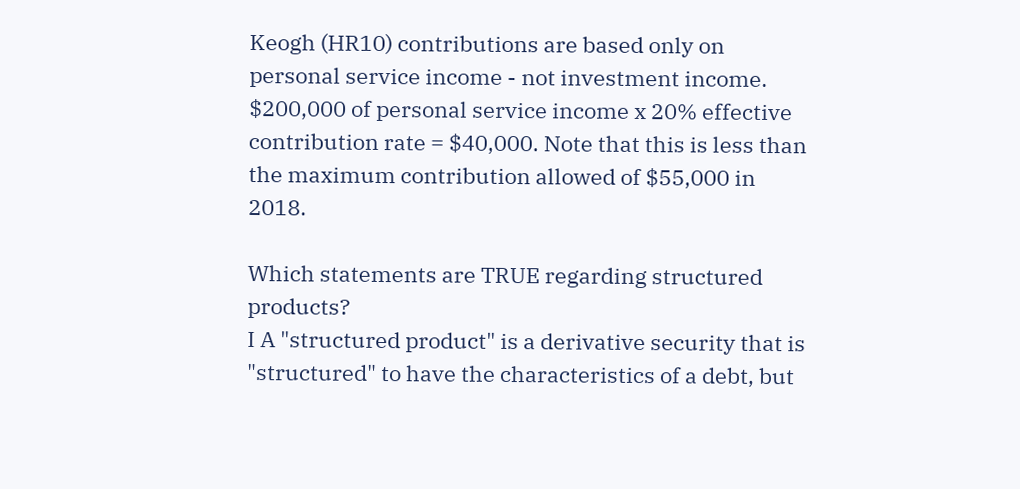Keogh (HR10) contributions are based only on personal service income - not investment income. $200,000 of personal service income x 20% effective contribution rate = $40,000. Note that this is less than the maximum contribution allowed of $55,000 in 2018.

Which statements are TRUE regarding structured products?
I A "structured product" is a derivative security that is "structured" to have the characteristics of a debt, but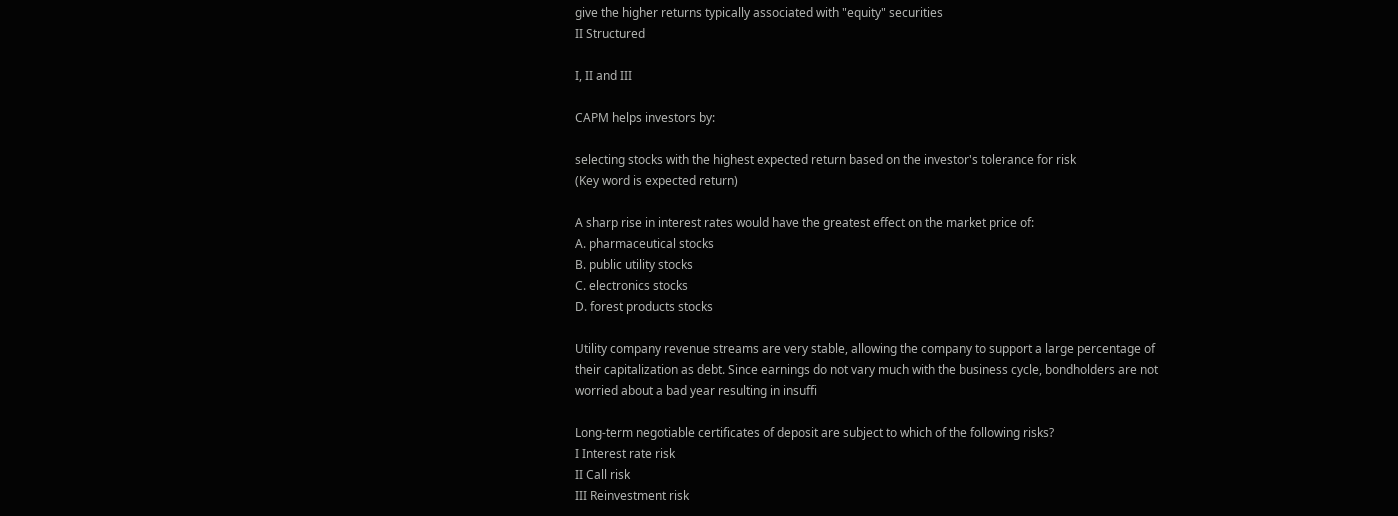give the higher returns typically associated with "equity" securities
II Structured

I, II and III

CAPM helps investors by:

selecting stocks with the highest expected return based on the investor's tolerance for risk
(Key word is expected return)

A sharp rise in interest rates would have the greatest effect on the market price of:
A. pharmaceutical stocks
B. public utility stocks
C. electronics stocks
D. forest products stocks

Utility company revenue streams are very stable, allowing the company to support a large percentage of their capitalization as debt. Since earnings do not vary much with the business cycle, bondholders are not worried about a bad year resulting in insuffi

Long-term negotiable certificates of deposit are subject to which of the following risks?
I Interest rate risk
II Call risk
III Reinvestment risk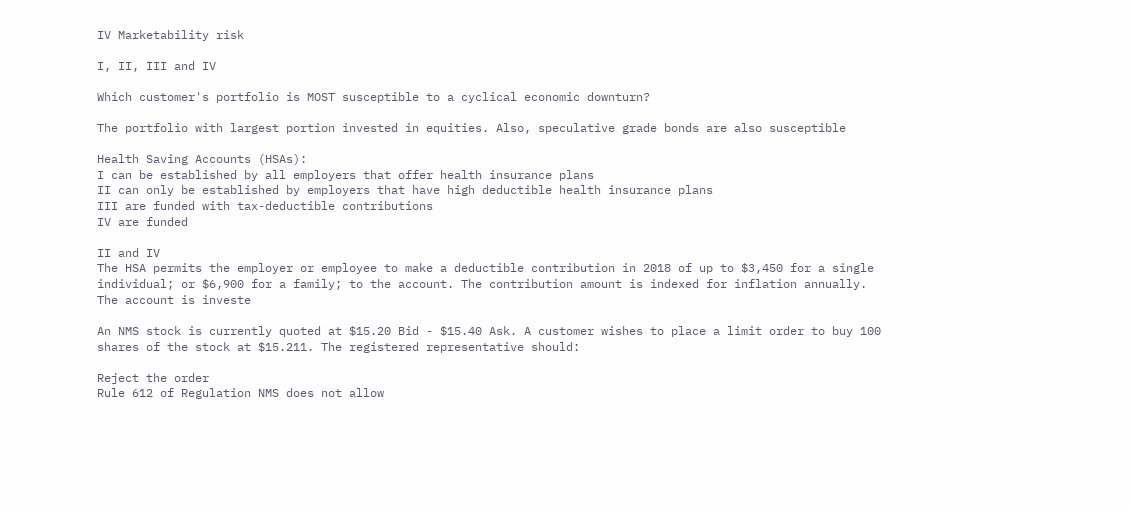IV Marketability risk

I, II, III and IV

Which customer's portfolio is MOST susceptible to a cyclical economic downturn?

The portfolio with largest portion invested in equities. Also, speculative grade bonds are also susceptible

Health Saving Accounts (HSAs):
I can be established by all employers that offer health insurance plans
II can only be established by employers that have high deductible health insurance plans
III are funded with tax-deductible contributions
IV are funded

II and IV
The HSA permits the employer or employee to make a deductible contribution in 2018 of up to $3,450 for a single individual; or $6,900 for a family; to the account. The contribution amount is indexed for inflation annually. The account is investe

An NMS stock is currently quoted at $15.20 Bid - $15.40 Ask. A customer wishes to place a limit order to buy 100 shares of the stock at $15.211. The registered representative should:

Reject the order
Rule 612 of Regulation NMS does not allow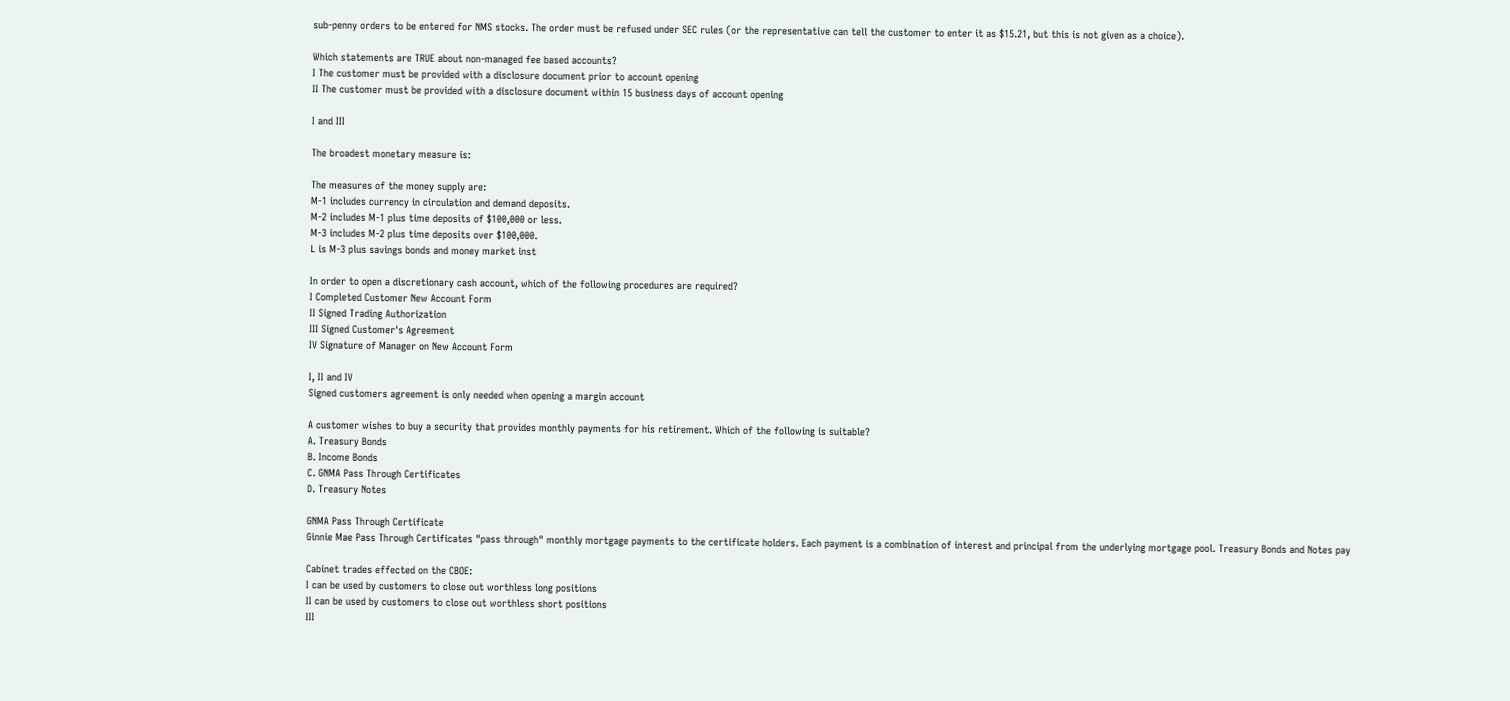sub-penny orders to be entered for NMS stocks. The order must be refused under SEC rules (or the representative can tell the customer to enter it as $15.21, but this is not given as a choice).

Which statements are TRUE about non-managed fee based accounts?
I The customer must be provided with a disclosure document prior to account opening
II The customer must be provided with a disclosure document within 15 business days of account opening

I and III

The broadest monetary measure is:

The measures of the money supply are:
M-1 includes currency in circulation and demand deposits.
M-2 includes M-1 plus time deposits of $100,000 or less.
M-3 includes M-2 plus time deposits over $100,000.
L is M-3 plus savings bonds and money market inst

In order to open a discretionary cash account, which of the following procedures are required?
I Completed Customer New Account Form
II Signed Trading Authorization
III Signed Customer's Agreement
IV Signature of Manager on New Account Form

I, II and IV
Signed customers agreement is only needed when opening a margin account

A customer wishes to buy a security that provides monthly payments for his retirement. Which of the following is suitable?
A. Treasury Bonds
B. Income Bonds
C. GNMA Pass Through Certificates
D. Treasury Notes

GNMA Pass Through Certificate
Ginnie Mae Pass Through Certificates "pass through" monthly mortgage payments to the certificate holders. Each payment is a combination of interest and principal from the underlying mortgage pool. Treasury Bonds and Notes pay

Cabinet trades effected on the CBOE:
I can be used by customers to close out worthless long positions
II can be used by customers to close out worthless short positions
III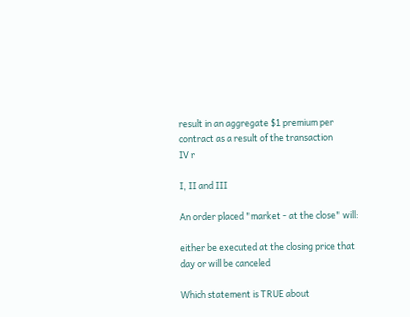result in an aggregate $1 premium per contract as a result of the transaction
IV r

I, II and III

An order placed "market - at the close" will:

either be executed at the closing price that day or will be canceled

Which statement is TRUE about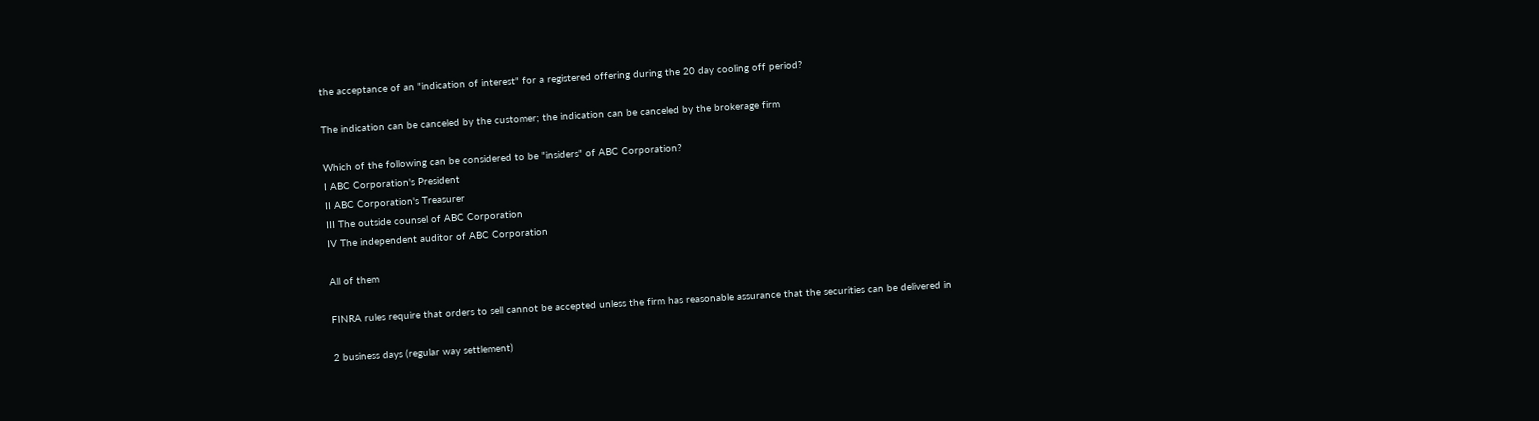the acceptance of an "indication of interest" for a registered offering during the 20 day cooling off period?

The indication can be canceled by the customer; the indication can be canceled by the brokerage firm

Which of the following can be considered to be "insiders" of ABC Corporation?
I ABC Corporation's President
II ABC Corporation's Treasurer
III The outside counsel of ABC Corporation
IV The independent auditor of ABC Corporation

All of them

FINRA rules require that orders to sell cannot be accepted unless the firm has reasonable assurance that the securities can be delivered in

2 business days (regular way settlement)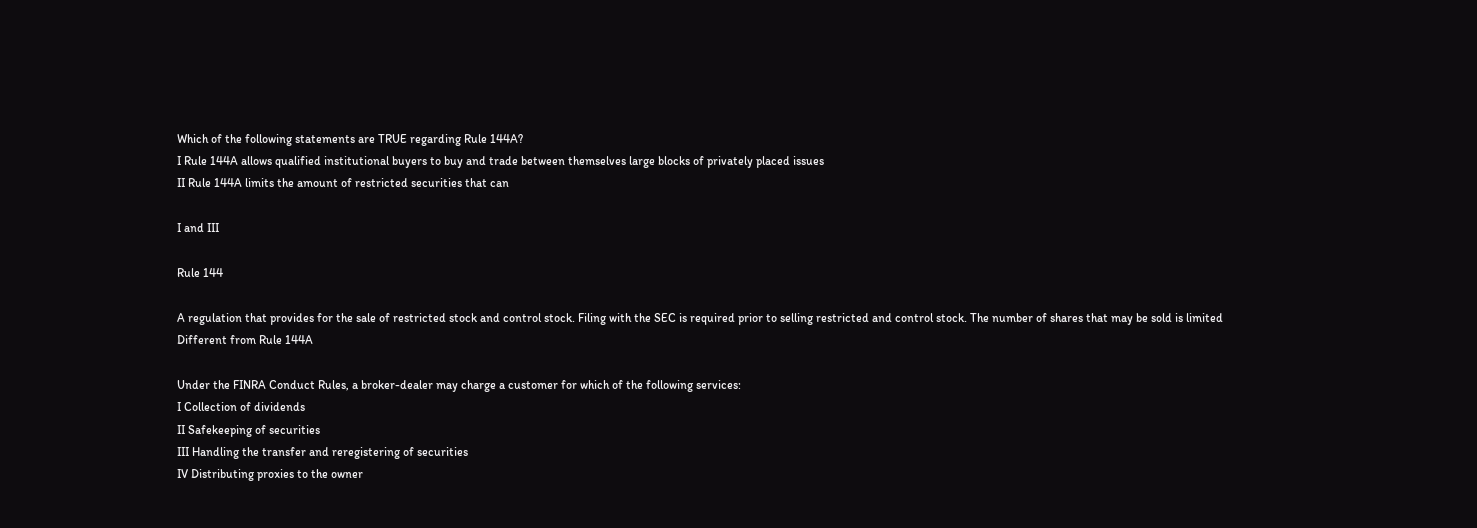Which of the following statements are TRUE regarding Rule 144A?
I Rule 144A allows qualified institutional buyers to buy and trade between themselves large blocks of privately placed issues
II Rule 144A limits the amount of restricted securities that can

I and III

Rule 144

A regulation that provides for the sale of restricted stock and control stock. Filing with the SEC is required prior to selling restricted and control stock. The number of shares that may be sold is limited
Different from Rule 144A

Under the FINRA Conduct Rules, a broker-dealer may charge a customer for which of the following services:
I Collection of dividends
II Safekeeping of securities
III Handling the transfer and reregistering of securities
IV Distributing proxies to the owner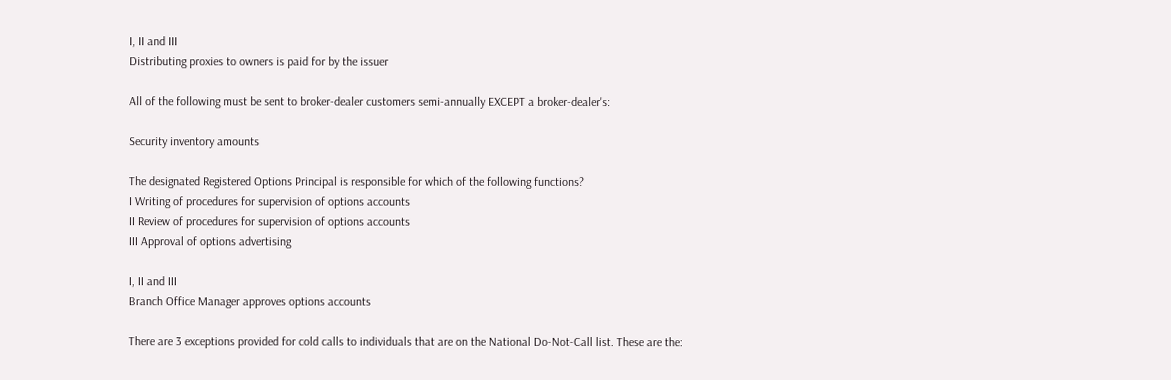I, II and III
Distributing proxies to owners is paid for by the issuer

All of the following must be sent to broker-dealer customers semi-annually EXCEPT a broker-dealer's:

Security inventory amounts

The designated Registered Options Principal is responsible for which of the following functions?
I Writing of procedures for supervision of options accounts
II Review of procedures for supervision of options accounts
III Approval of options advertising

I, II and III
Branch Office Manager approves options accounts

There are 3 exceptions provided for cold calls to individuals that are on the National Do-Not-Call list. These are the: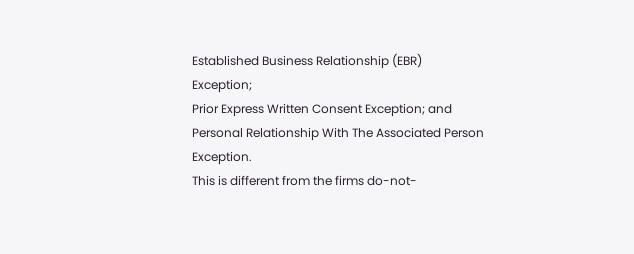Established Business Relationship (EBR) Exception;
Prior Express Written Consent Exception; and
Personal Relationship With The Associated Person Exception.
This is different from the firms do-not-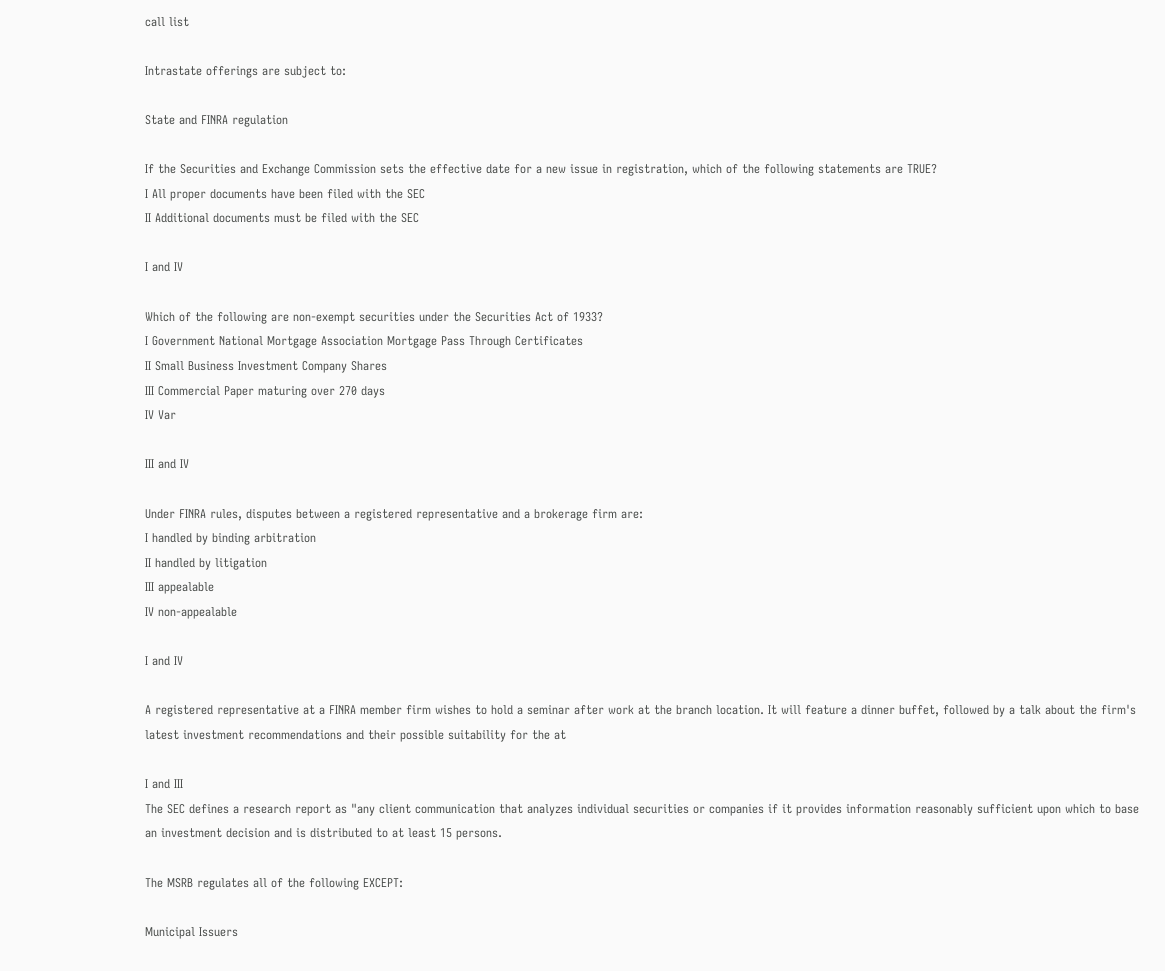call list

Intrastate offerings are subject to:

State and FINRA regulation

If the Securities and Exchange Commission sets the effective date for a new issue in registration, which of the following statements are TRUE?
I All proper documents have been filed with the SEC
II Additional documents must be filed with the SEC

I and IV

Which of the following are non-exempt securities under the Securities Act of 1933?
I Government National Mortgage Association Mortgage Pass Through Certificates
II Small Business Investment Company Shares
III Commercial Paper maturing over 270 days
IV Var

III and IV

Under FINRA rules, disputes between a registered representative and a brokerage firm are:
I handled by binding arbitration
II handled by litigation
III appealable
IV non-appealable

I and IV

A registered representative at a FINRA member firm wishes to hold a seminar after work at the branch location. It will feature a dinner buffet, followed by a talk about the firm's latest investment recommendations and their possible suitability for the at

I and III
The SEC defines a research report as "any client communication that analyzes individual securities or companies if it provides information reasonably sufficient upon which to base an investment decision and is distributed to at least 15 persons.

The MSRB regulates all of the following EXCEPT:

Municipal Issuers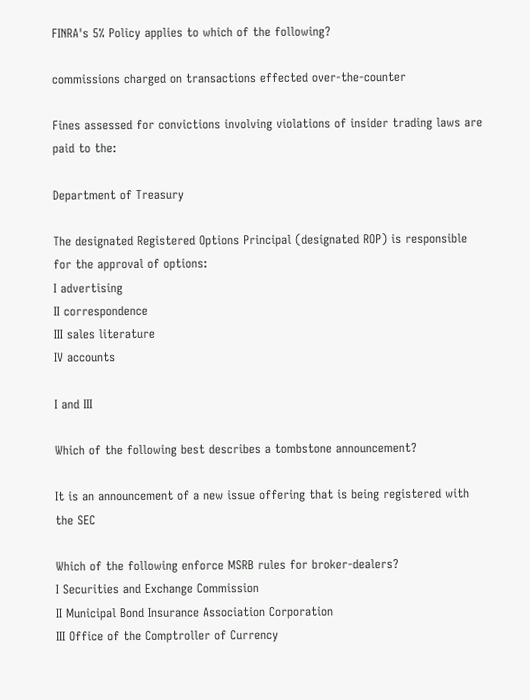FINRA's 5% Policy applies to which of the following?

commissions charged on transactions effected over-the-counter

Fines assessed for convictions involving violations of insider trading laws are paid to the:

Department of Treasury

The designated Registered Options Principal (designated ROP) is responsible for the approval of options:
I advertising
II correspondence
III sales literature
IV accounts

I and III

Which of the following best describes a tombstone announcement?

It is an announcement of a new issue offering that is being registered with the SEC

Which of the following enforce MSRB rules for broker-dealers?
I Securities and Exchange Commission
II Municipal Bond Insurance Association Corporation
III Office of the Comptroller of Currency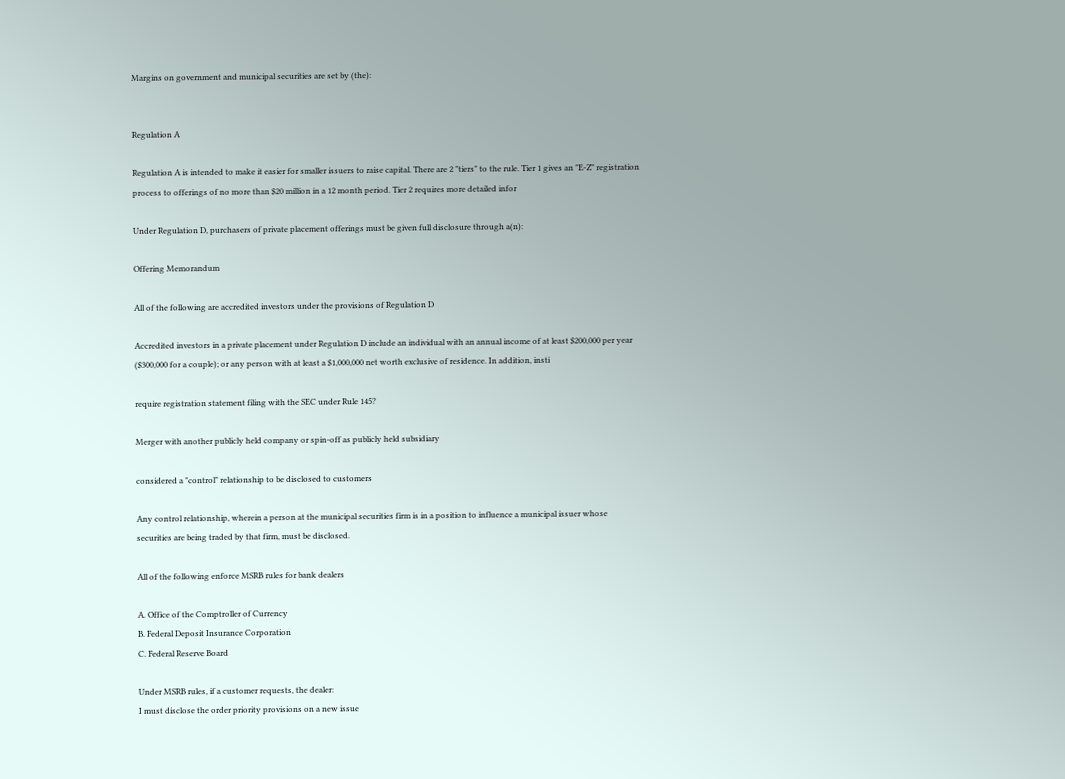Margins on government and municipal securities are set by (the):


Regulation A

Regulation A is intended to make it easier for smaller issuers to raise capital. There are 2 "tiers" to the rule. Tier 1 gives an "E-Z" registration process to offerings of no more than $20 million in a 12 month period. Tier 2 requires more detailed infor

Under Regulation D, purchasers of private placement offerings must be given full disclosure through a(n):

Offering Memorandum

All of the following are accredited investors under the provisions of Regulation D

Accredited investors in a private placement under Regulation D include an individual with an annual income of at least $200,000 per year ($300,000 for a couple); or any person with at least a $1,000,000 net worth exclusive of residence. In addition, insti

require registration statement filing with the SEC under Rule 145?

Merger with another publicly held company or spin-off as publicly held subsidiary

considered a "control" relationship to be disclosed to customers

Any control relationship, wherein a person at the municipal securities firm is in a position to influence a municipal issuer whose securities are being traded by that firm, must be disclosed.

All of the following enforce MSRB rules for bank dealers

A. Office of the Comptroller of Currency
B. Federal Deposit Insurance Corporation
C. Federal Reserve Board

Under MSRB rules, if a customer requests, the dealer:
I must disclose the order priority provisions on a new issue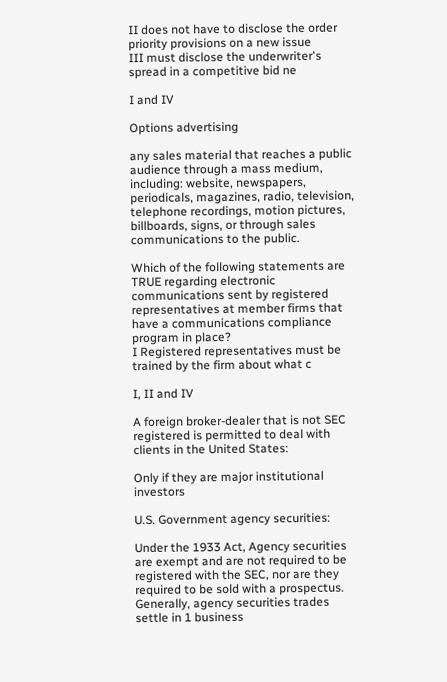II does not have to disclose the order priority provisions on a new issue
III must disclose the underwriter's spread in a competitive bid ne

I and IV

Options advertising

any sales material that reaches a public audience through a mass medium, including: website, newspapers, periodicals, magazines, radio, television, telephone recordings, motion pictures, billboards, signs, or through sales communications to the public.

Which of the following statements are TRUE regarding electronic communications sent by registered representatives at member firms that have a communications compliance program in place?
I Registered representatives must be trained by the firm about what c

I, II and IV

A foreign broker-dealer that is not SEC registered is permitted to deal with clients in the United States:

Only if they are major institutional investors

U.S. Government agency securities:

Under the 1933 Act, Agency securities are exempt and are not required to be registered with the SEC, nor are they required to be sold with a prospectus. Generally, agency securities trades settle in 1 business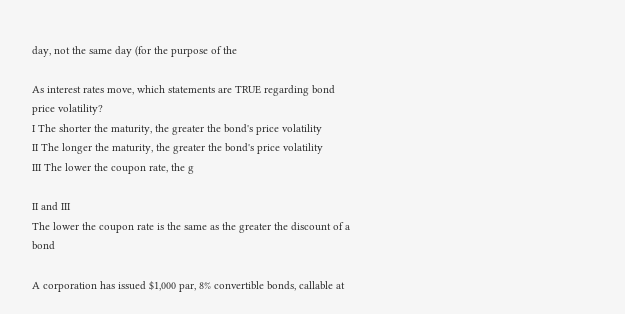day, not the same day (for the purpose of the

As interest rates move, which statements are TRUE regarding bond price volatility?
I The shorter the maturity, the greater the bond's price volatility
II The longer the maturity, the greater the bond's price volatility
III The lower the coupon rate, the g

II and III
The lower the coupon rate is the same as the greater the discount of a bond

A corporation has issued $1,000 par, 8% convertible bonds, callable at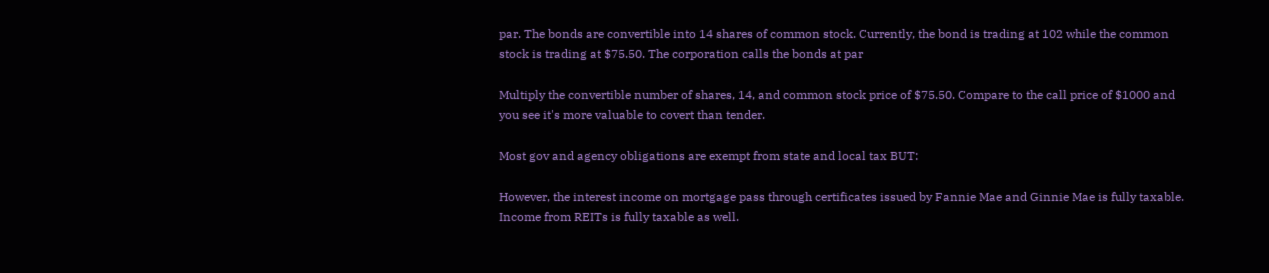par. The bonds are convertible into 14 shares of common stock. Currently, the bond is trading at 102 while the common stock is trading at $75.50. The corporation calls the bonds at par

Multiply the convertible number of shares, 14, and common stock price of $75.50. Compare to the call price of $1000 and you see it's more valuable to covert than tender.

Most gov and agency obligations are exempt from state and local tax BUT:

However, the interest income on mortgage pass through certificates issued by Fannie Mae and Ginnie Mae is fully taxable. Income from REITs is fully taxable as well.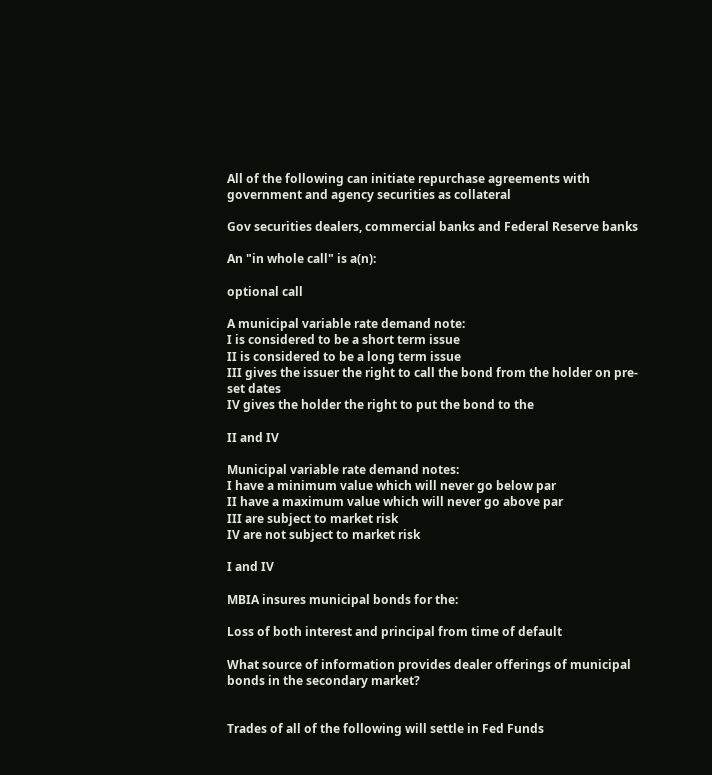All of the following can initiate repurchase agreements with government and agency securities as collateral

Gov securities dealers, commercial banks and Federal Reserve banks

An "in whole call" is a(n):

optional call

A municipal variable rate demand note:
I is considered to be a short term issue
II is considered to be a long term issue
III gives the issuer the right to call the bond from the holder on pre-set dates
IV gives the holder the right to put the bond to the

II and IV

Municipal variable rate demand notes:
I have a minimum value which will never go below par
II have a maximum value which will never go above par
III are subject to market risk
IV are not subject to market risk

I and IV

MBIA insures municipal bonds for the:

Loss of both interest and principal from time of default

What source of information provides dealer offerings of municipal bonds in the secondary market?


Trades of all of the following will settle in Fed Funds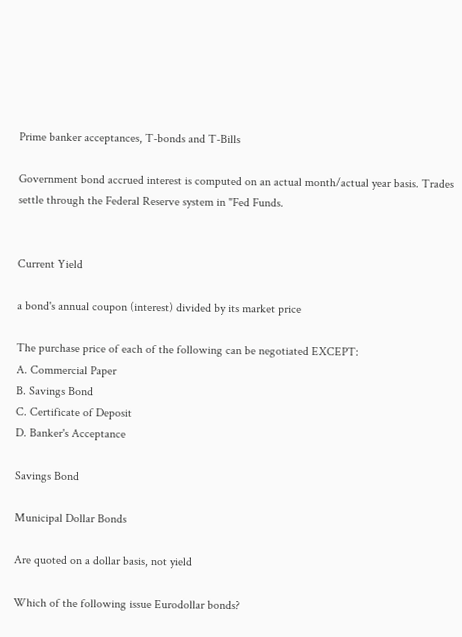Prime banker acceptances, T-bonds and T-Bills

Government bond accrued interest is computed on an actual month/actual year basis. Trades settle through the Federal Reserve system in "Fed Funds.


Current Yield

a bond's annual coupon (interest) divided by its market price

The purchase price of each of the following can be negotiated EXCEPT:
A. Commercial Paper
B. Savings Bond
C. Certificate of Deposit
D. Banker's Acceptance

Savings Bond

Municipal Dollar Bonds

Are quoted on a dollar basis, not yield

Which of the following issue Eurodollar bonds?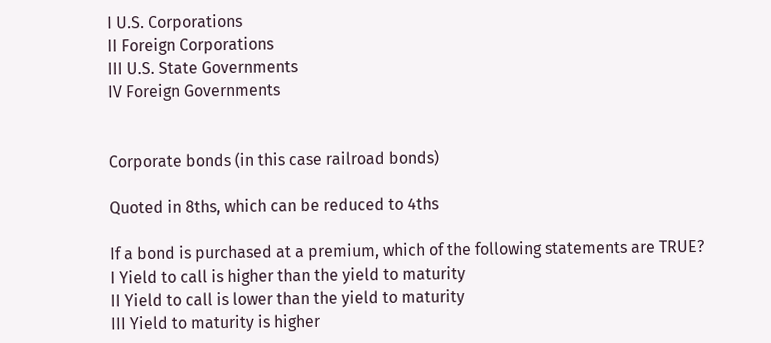I U.S. Corporations
II Foreign Corporations
III U.S. State Governments
IV Foreign Governments


Corporate bonds (in this case railroad bonds)

Quoted in 8ths, which can be reduced to 4ths

If a bond is purchased at a premium, which of the following statements are TRUE?
I Yield to call is higher than the yield to maturity
II Yield to call is lower than the yield to maturity
III Yield to maturity is higher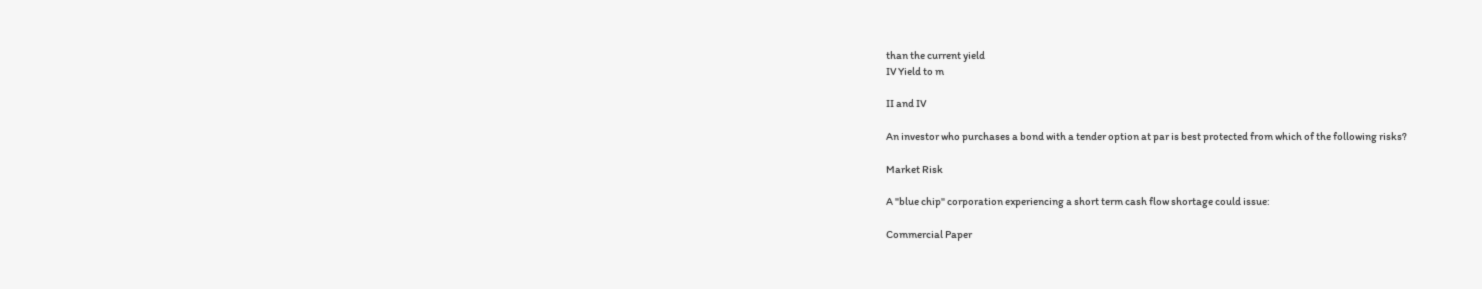than the current yield
IV Yield to m

II and IV

An investor who purchases a bond with a tender option at par is best protected from which of the following risks?

Market Risk

A "blue chip" corporation experiencing a short term cash flow shortage could issue:

Commercial Paper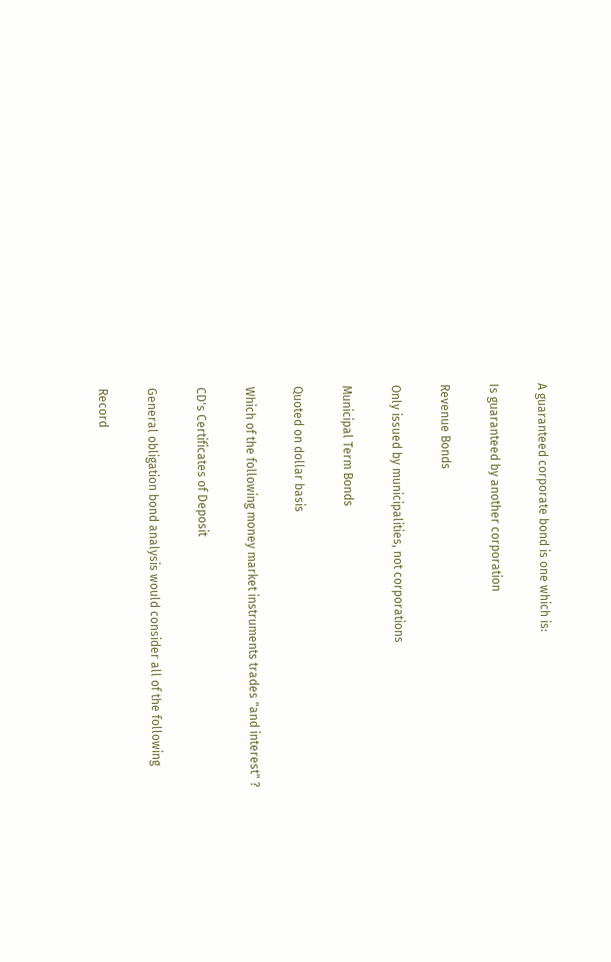A guaranteed corporate bond is one which is:

Is guaranteed by another corporation

Revenue Bonds

Only issued by municipalities, not corporations

Municipal Term Bonds

Quoted on dollar basis

Which of the following money market instruments trades "and interest" ?

CD's Certificates of Deposit

General obligation bond analysis would consider all of the following

Record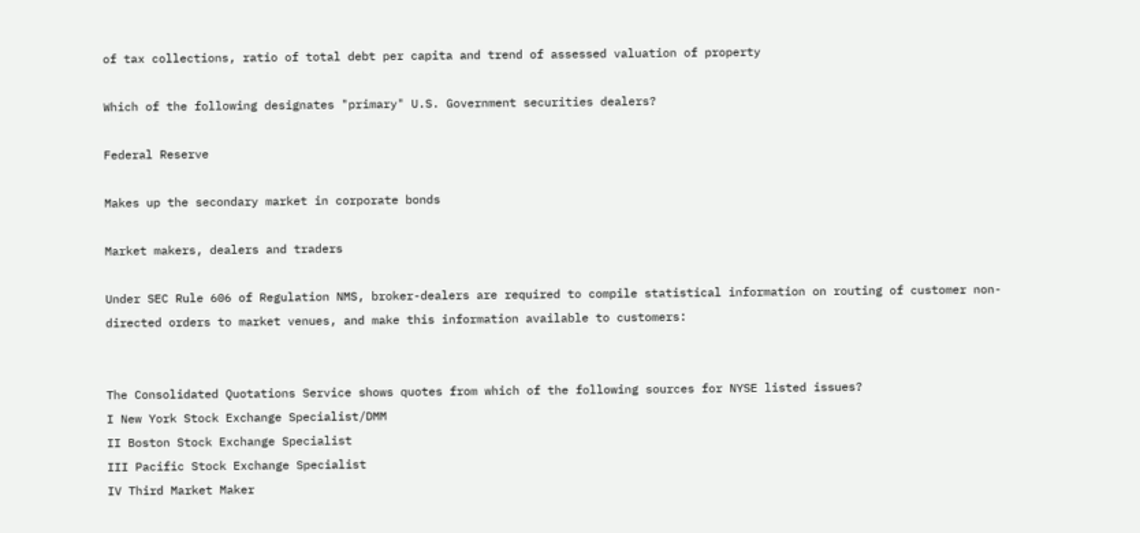of tax collections, ratio of total debt per capita and trend of assessed valuation of property

Which of the following designates "primary" U.S. Government securities dealers?

Federal Reserve

Makes up the secondary market in corporate bonds

Market makers, dealers and traders

Under SEC Rule 606 of Regulation NMS, broker-dealers are required to compile statistical information on routing of customer non-directed orders to market venues, and make this information available to customers:


The Consolidated Quotations Service shows quotes from which of the following sources for NYSE listed issues?
I New York Stock Exchange Specialist/DMM
II Boston Stock Exchange Specialist
III Pacific Stock Exchange Specialist
IV Third Market Maker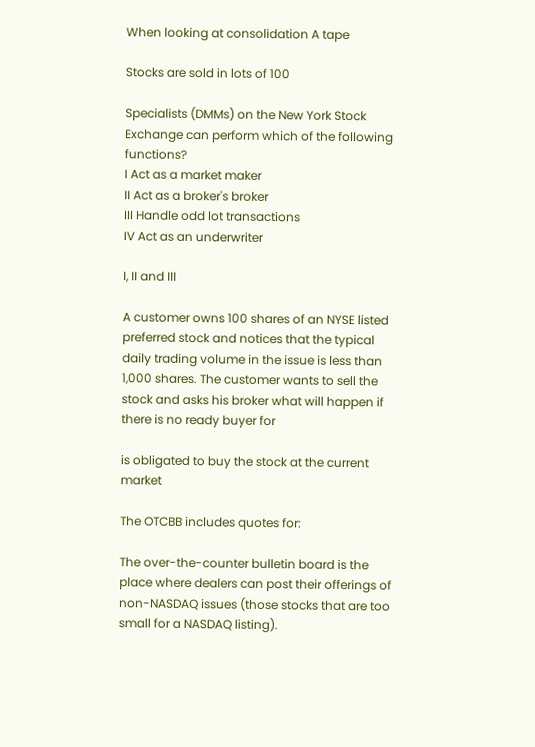When looking at consolidation A tape

Stocks are sold in lots of 100

Specialists (DMMs) on the New York Stock Exchange can perform which of the following functions?
I Act as a market maker
II Act as a broker's broker
III Handle odd lot transactions
IV Act as an underwriter

I, II and III

A customer owns 100 shares of an NYSE listed preferred stock and notices that the typical daily trading volume in the issue is less than 1,000 shares. The customer wants to sell the stock and asks his broker what will happen if there is no ready buyer for

is obligated to buy the stock at the current market

The OTCBB includes quotes for:

The over-the-counter bulletin board is the place where dealers can post their offerings of non-NASDAQ issues (those stocks that are too small for a NASDAQ listing).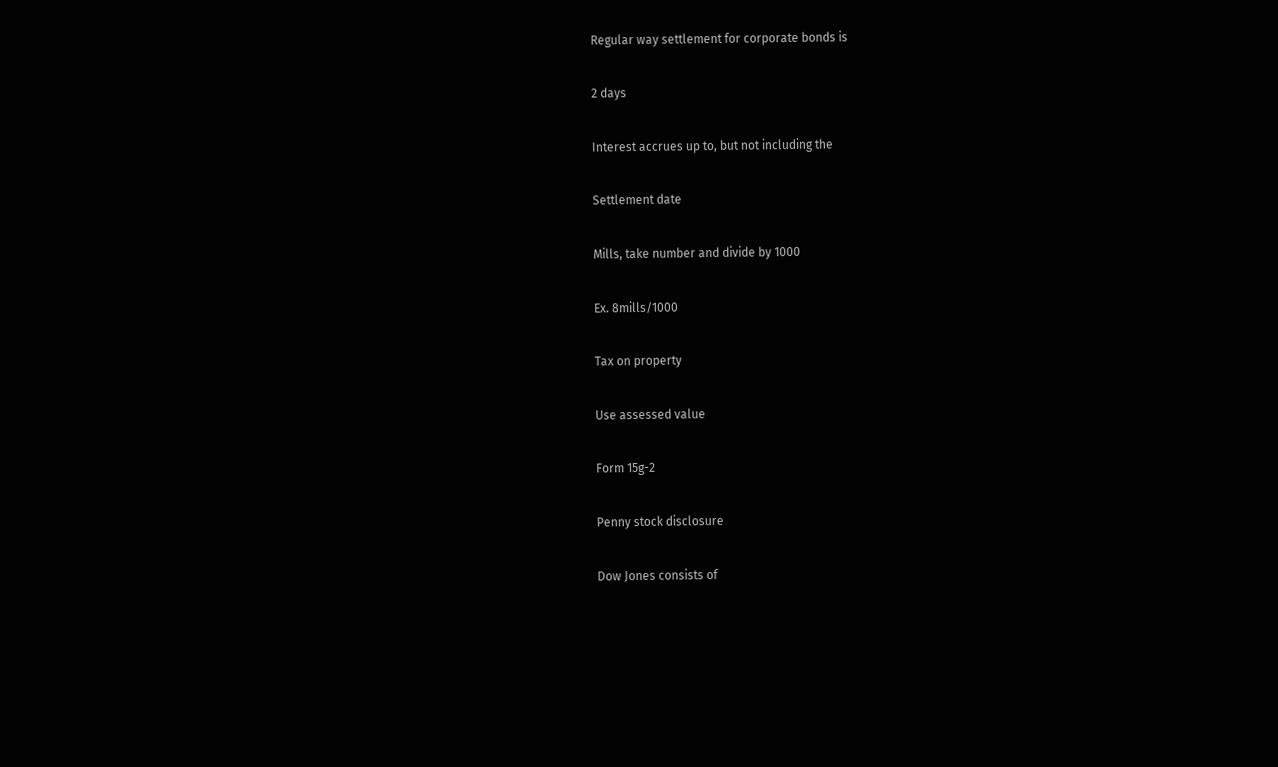Regular way settlement for corporate bonds is

2 days

Interest accrues up to, but not including the

Settlement date

Mills, take number and divide by 1000

Ex. 8mills/1000

Tax on property

Use assessed value

Form 15g-2

Penny stock disclosure

Dow Jones consists of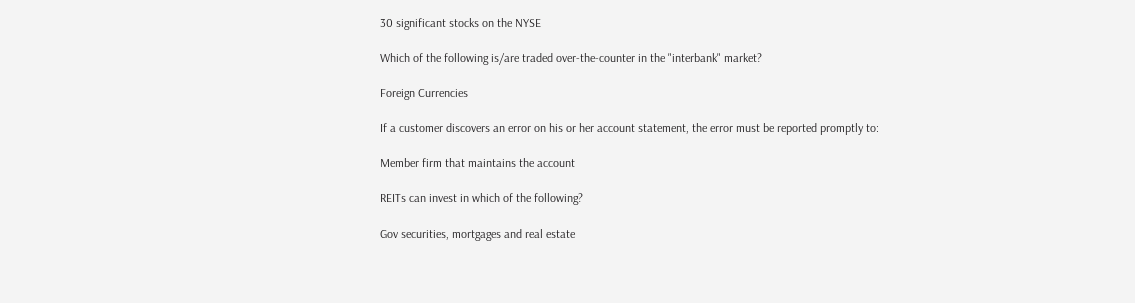30 significant stocks on the NYSE

Which of the following is/are traded over-the-counter in the "interbank" market?

Foreign Currencies

If a customer discovers an error on his or her account statement, the error must be reported promptly to:

Member firm that maintains the account

REITs can invest in which of the following?

Gov securities, mortgages and real estate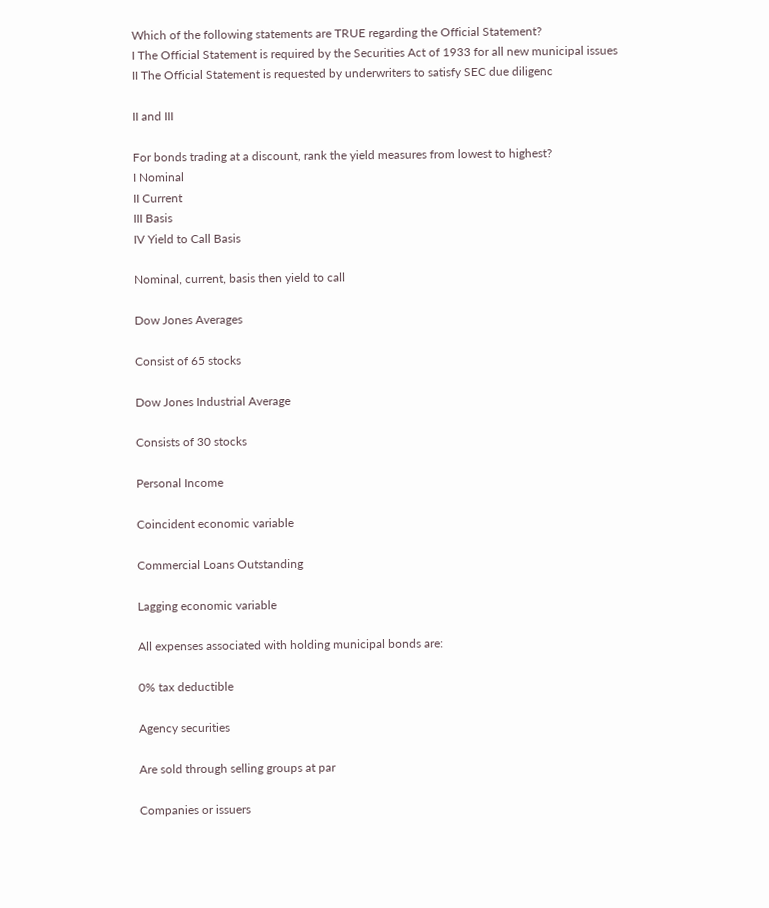Which of the following statements are TRUE regarding the Official Statement?
I The Official Statement is required by the Securities Act of 1933 for all new municipal issues
II The Official Statement is requested by underwriters to satisfy SEC due diligenc

II and III

For bonds trading at a discount, rank the yield measures from lowest to highest?
I Nominal
II Current
III Basis
IV Yield to Call Basis

Nominal, current, basis then yield to call

Dow Jones Averages

Consist of 65 stocks

Dow Jones Industrial Average

Consists of 30 stocks

Personal Income

Coincident economic variable

Commercial Loans Outstanding

Lagging economic variable

All expenses associated with holding municipal bonds are:

0% tax deductible

Agency securities

Are sold through selling groups at par

Companies or issuers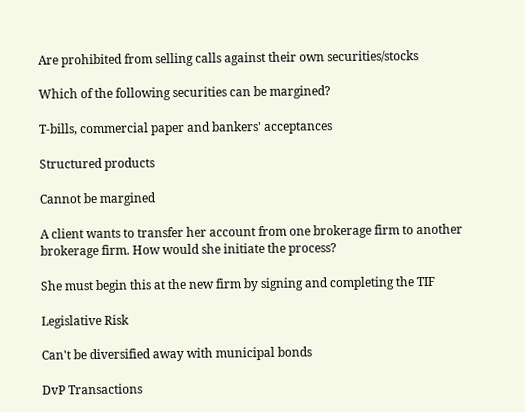Are prohibited from selling calls against their own securities/stocks

Which of the following securities can be margined?

T-bills, commercial paper and bankers' acceptances

Structured products

Cannot be margined

A client wants to transfer her account from one brokerage firm to another brokerage firm. How would she initiate the process?

She must begin this at the new firm by signing and completing the TIF

Legislative Risk

Can't be diversified away with municipal bonds

DvP Transactions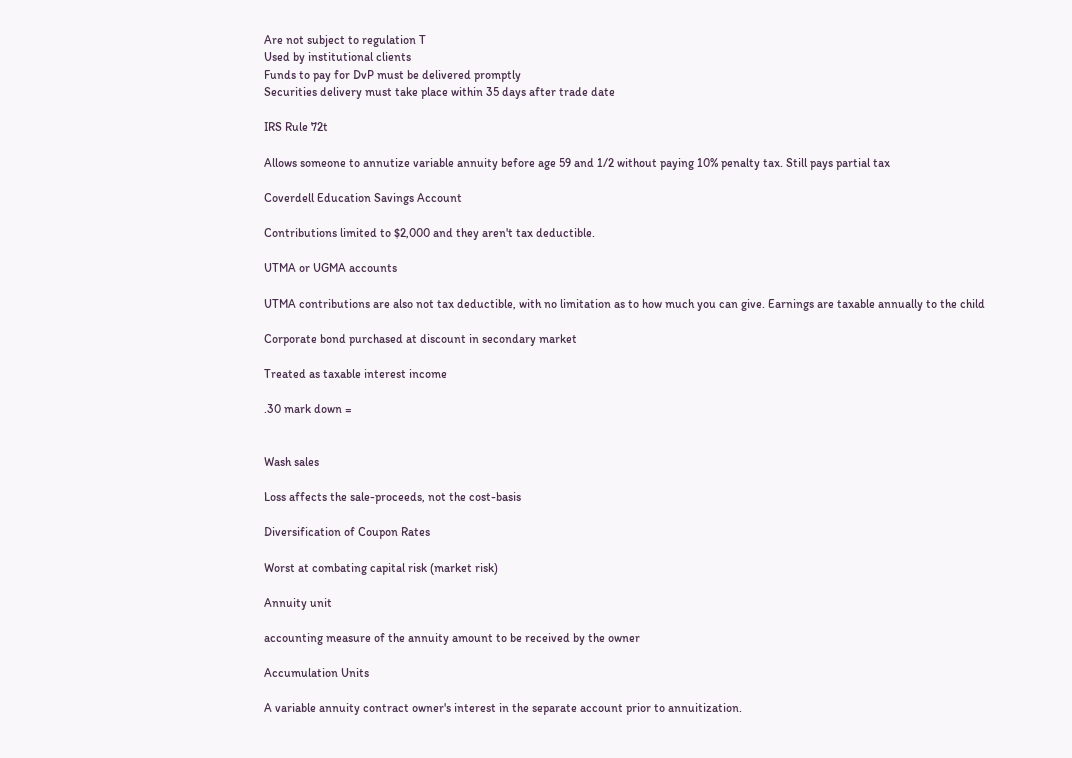Are not subject to regulation T
Used by institutional clients
Funds to pay for DvP must be delivered promptly
Securities delivery must take place within 35 days after trade date

IRS Rule 72t

Allows someone to annutize variable annuity before age 59 and 1/2 without paying 10% penalty tax. Still pays partial tax

Coverdell Education Savings Account

Contributions limited to $2,000 and they aren't tax deductible.

UTMA or UGMA accounts

UTMA contributions are also not tax deductible, with no limitation as to how much you can give. Earnings are taxable annually to the child

Corporate bond purchased at discount in secondary market

Treated as taxable interest income

.30 mark down =


Wash sales

Loss affects the sale-proceeds, not the cost-basis

Diversification of Coupon Rates

Worst at combating capital risk (market risk)

Annuity unit

accounting measure of the annuity amount to be received by the owner

Accumulation Units

A variable annuity contract owner's interest in the separate account prior to annuitization.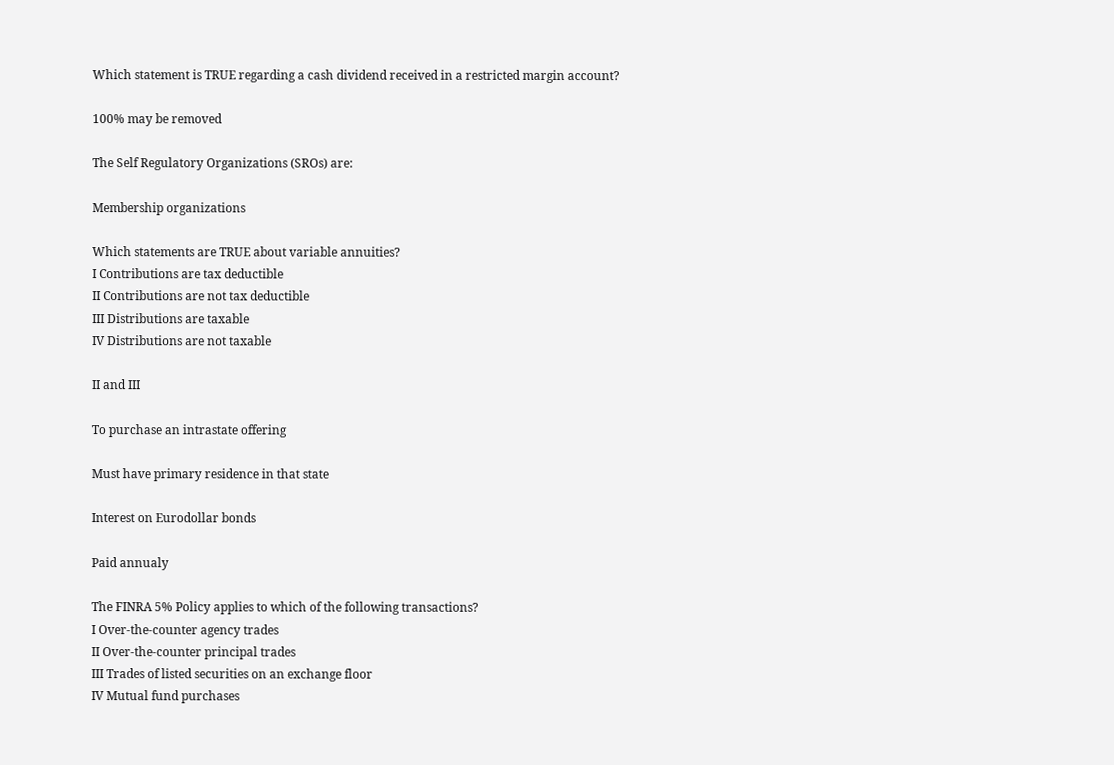Which statement is TRUE regarding a cash dividend received in a restricted margin account?

100% may be removed

The Self Regulatory Organizations (SROs) are:

Membership organizations

Which statements are TRUE about variable annuities?
I Contributions are tax deductible
II Contributions are not tax deductible
III Distributions are taxable
IV Distributions are not taxable

II and III

To purchase an intrastate offering

Must have primary residence in that state

Interest on Eurodollar bonds

Paid annualy

The FINRA 5% Policy applies to which of the following transactions?
I Over-the-counter agency trades
II Over-the-counter principal trades
III Trades of listed securities on an exchange floor
IV Mutual fund purchases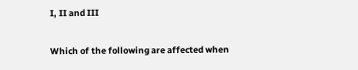I, II and III

Which of the following are affected when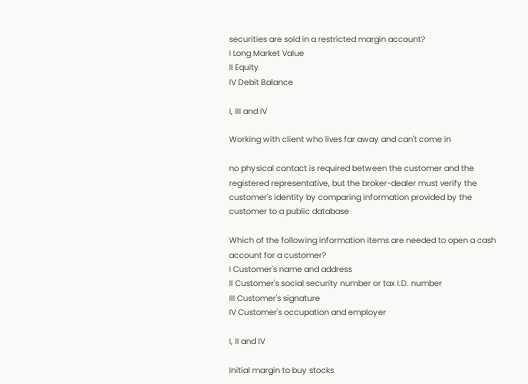securities are sold in a restricted margin account?
I Long Market Value
II Equity
IV Debit Balance

I, III and IV

Working with client who lives far away and can't come in

no physical contact is required between the customer and the registered representative, but the broker-dealer must verify the customer's identity by comparing information provided by the customer to a public database

Which of the following information items are needed to open a cash account for a customer?
I Customer's name and address
II Customer's social security number or tax I.D. number
III Customer's signature
IV Customer's occupation and employer

I, II and IV

Initial margin to buy stocks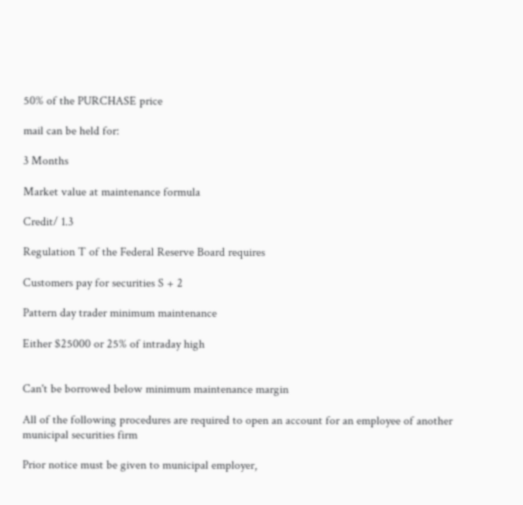50% of the PURCHASE price

mail can be held for:

3 Months

Market value at maintenance formula

Credit/ 1.3

Regulation T of the Federal Reserve Board requires

Customers pay for securities S + 2

Pattern day trader minimum maintenance

Either $25000 or 25% of intraday high


Can't be borrowed below minimum maintenance margin

All of the following procedures are required to open an account for an employee of another municipal securities firm

Prior notice must be given to municipal employer,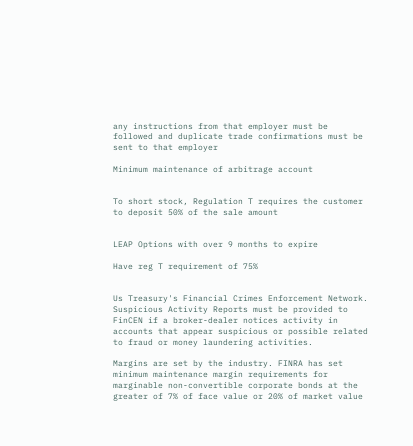any instructions from that employer must be followed and duplicate trade confirmations must be sent to that employer

Minimum maintenance of arbitrage account


To short stock, Regulation T requires the customer to deposit 50% of the sale amount


LEAP Options with over 9 months to expire

Have reg T requirement of 75%


Us Treasury's Financial Crimes Enforcement Network. Suspicious Activity Reports must be provided to FinCEN if a broker-dealer notices activity in accounts that appear suspicious or possible related to fraud or money laundering activities.

Margins are set by the industry. FINRA has set minimum maintenance margin requirements for marginable non-convertible corporate bonds at the greater of 7% of face value or 20% of market value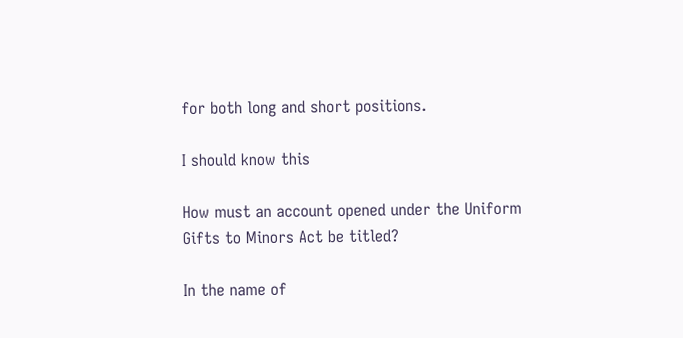for both long and short positions.

I should know this

How must an account opened under the Uniform Gifts to Minors Act be titled?

In the name of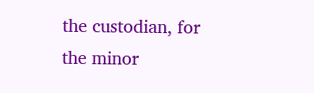the custodian, for the minor